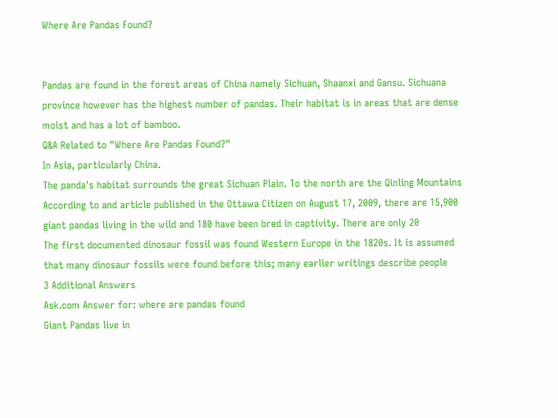Where Are Pandas Found?


Pandas are found in the forest areas of China namely Sichuan, Shaanxi and Gansu. Sichuana province however has the highest number of pandas. Their habitat is in areas that are dense moist and has a lot of bamboo.
Q&A Related to "Where Are Pandas Found?"
In Asia, particularly China.
The panda's habitat surrounds the great Sichuan Plain. To the north are the Qinling Mountains
According to and article published in the Ottawa Citizen on August 17, 2009, there are 15,900 giant pandas living in the wild and 180 have been bred in captivity. There are only 20
The first documented dinosaur fossil was found Western Europe in the 1820s. It is assumed that many dinosaur fossils were found before this; many earlier writings describe people
3 Additional Answers
Ask.com Answer for: where are pandas found
Giant Pandas live in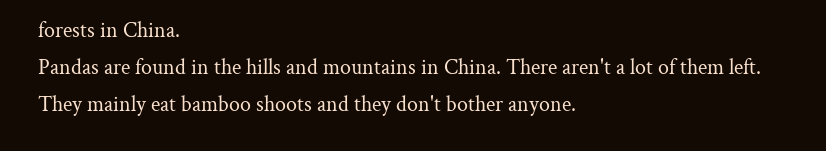forests in China.
Pandas are found in the hills and mountains in China. There aren't a lot of them left. They mainly eat bamboo shoots and they don't bother anyone.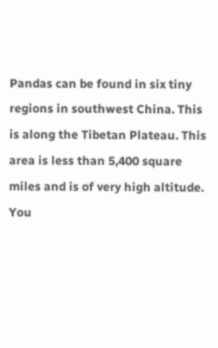Pandas can be found in six tiny regions in southwest China. This is along the Tibetan Plateau. This area is less than 5,400 square miles and is of very high altitude. You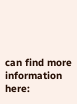can find more information here: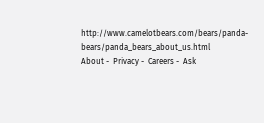http://www.camelotbears.com/bears/panda-bears/panda_bears_about_us.html
About -  Privacy -  Careers -  Ask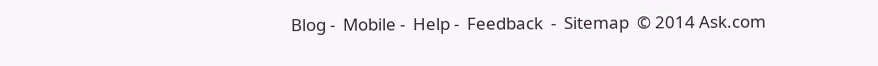Blog -  Mobile -  Help -  Feedback  -  Sitemap  © 2014 Ask.com